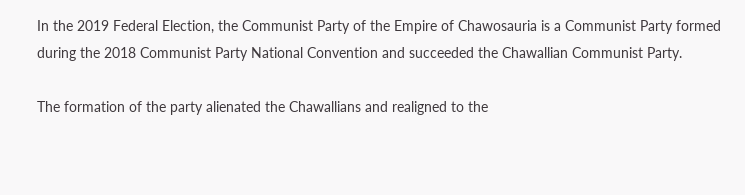In the 2019 Federal Election, the Communist Party of the Empire of Chawosauria is a Communist Party formed during the 2018 Communist Party National Convention and succeeded the Chawallian Communist Party.

The formation of the party alienated the Chawallians and realigned to the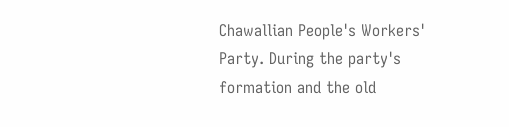Chawallian People's Workers' Party. During the party's formation and the old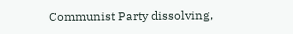Communist Party dissolving,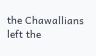the Chawallians left the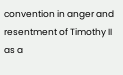convention in anger and resentment of Timothy II as a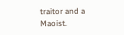traitor and a Maoist.